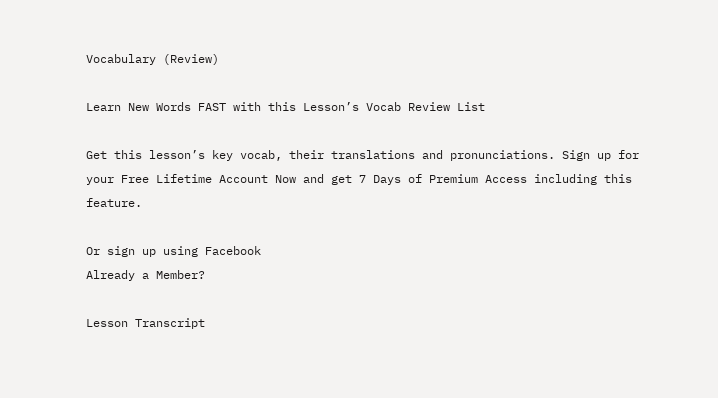Vocabulary (Review)

Learn New Words FAST with this Lesson’s Vocab Review List

Get this lesson’s key vocab, their translations and pronunciations. Sign up for your Free Lifetime Account Now and get 7 Days of Premium Access including this feature.

Or sign up using Facebook
Already a Member?

Lesson Transcript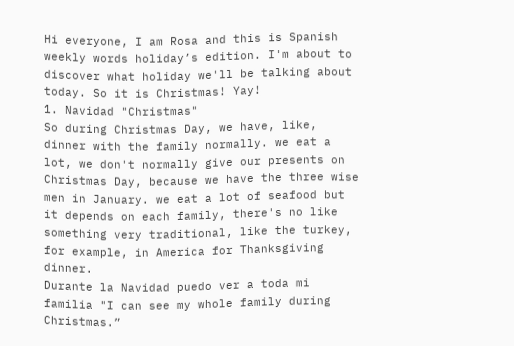Hi everyone, I am Rosa and this is Spanish weekly words holiday’s edition. I'm about to discover what holiday we'll be talking about today. So it is Christmas! Yay!
1. Navidad "Christmas"
So during Christmas Day, we have, like, dinner with the family normally. we eat a lot, we don't normally give our presents on Christmas Day, because we have the three wise men in January. we eat a lot of seafood but it depends on each family, there's no like something very traditional, like the turkey, for example, in America for Thanksgiving dinner.
Durante la Navidad puedo ver a toda mi familia "I can see my whole family during Christmas.”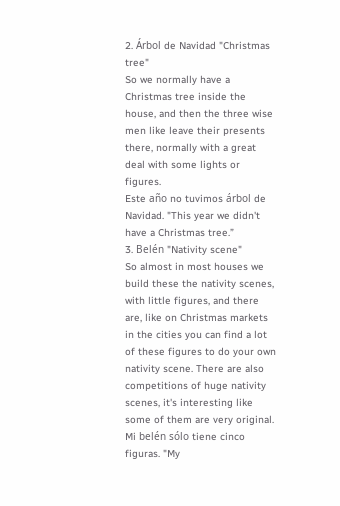2. Árbol de Navidad "Christmas tree"
So we normally have a Christmas tree inside the house, and then the three wise men like leave their presents there, normally with a great deal with some lights or figures.
Este año no tuvimos árbol de Navidad. "This year we didn't have a Christmas tree.”
3. Belén "Nativity scene"
So almost in most houses we build these the nativity scenes, with little figures, and there are, like on Christmas markets in the cities you can find a lot of these figures to do your own nativity scene. There are also competitions of huge nativity scenes, it's interesting like some of them are very original.
Mi belén sólo tiene cinco figuras. "My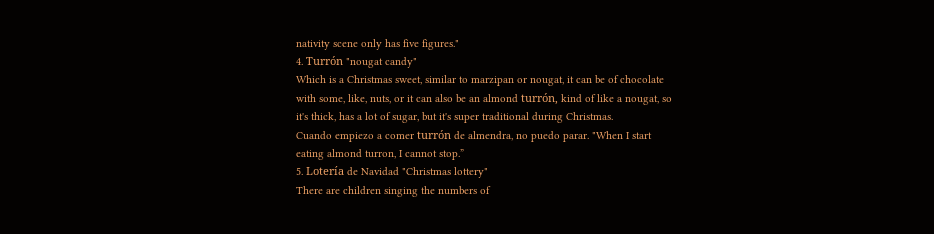nativity scene only has five figures."
4. Turrón "nougat candy"
Which is a Christmas sweet, similar to marzipan or nougat, it can be of chocolate with some, like, nuts, or it can also be an almond turrón, kind of like a nougat, so it's thick, has a lot of sugar, but it's super traditional during Christmas.
Cuando empiezo a comer turrón de almendra, no puedo parar. "When I start eating almond turron, I cannot stop.”
5. Lotería de Navidad "Christmas lottery"
There are children singing the numbers of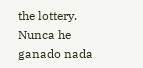the lottery.
Nunca he ganado nada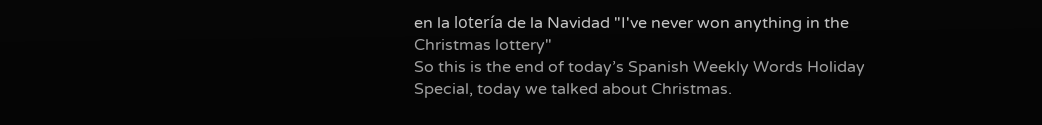en la lotería de la Navidad "I've never won anything in the Christmas lottery"
So this is the end of today’s Spanish Weekly Words Holiday Special, today we talked about Christmas.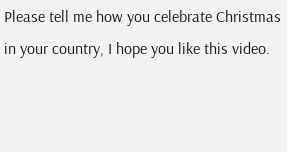Please tell me how you celebrate Christmas in your country, I hope you like this video.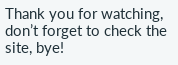Thank you for watching, don’t forget to check the site, bye!